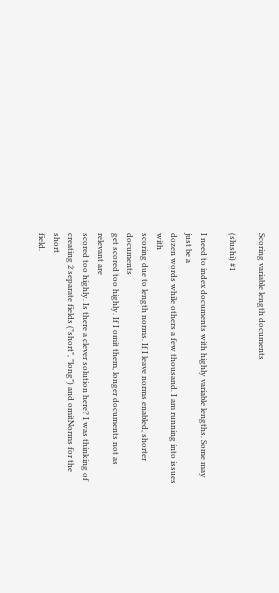Scoring variable length documents

(slushi) #1

I need to index documents with highly variable lengths. Some may just be a
dozen words while others a few thousand. I am running into issues with
scoring due to length norms. If I leave norms enabled, shorter documents
get scored too highly. If I omit them, longer documents not as relevant are
scored too highly. Is there a clever solution here? I was thinking of
creating 2 separate fields ("short", "long") and omitNorms for the short
field.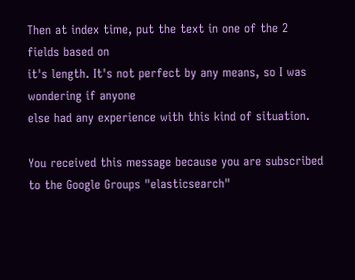Then at index time, put the text in one of the 2 fields based on
it's length. It's not perfect by any means, so I was wondering if anyone
else had any experience with this kind of situation.

You received this message because you are subscribed to the Google Groups "elasticsearch"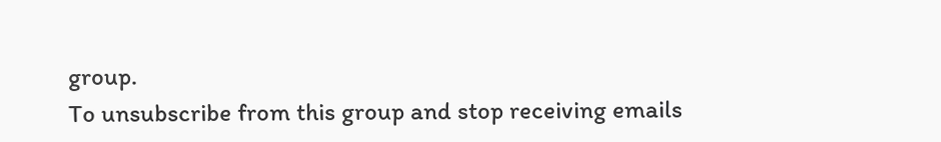group.
To unsubscribe from this group and stop receiving emails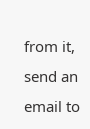from it, send an email to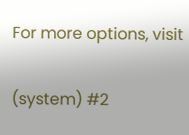For more options, visit

(system) #2